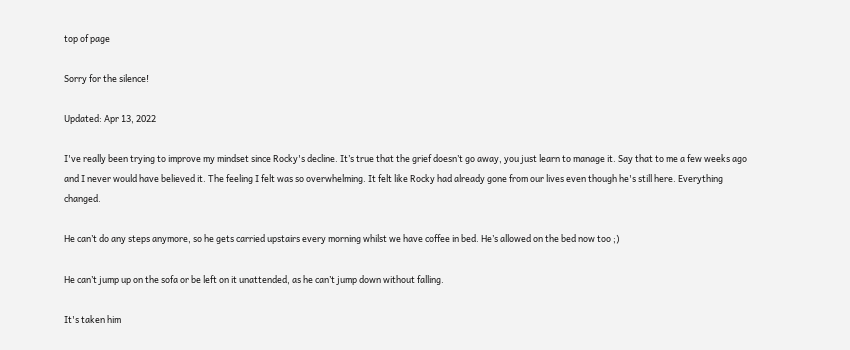top of page

Sorry for the silence!

Updated: Apr 13, 2022

I've really been trying to improve my mindset since Rocky's decline. It’s true that the grief doesn’t go away, you just learn to manage it. Say that to me a few weeks ago and I never would have believed it. The feeling I felt was so overwhelming. It felt like Rocky had already gone from our lives even though he's still here. Everything changed.

He can’t do any steps anymore, so he gets carried upstairs every morning whilst we have coffee in bed. He’s allowed on the bed now too ;)

He can’t jump up on the sofa or be left on it unattended, as he can’t jump down without falling.

It's taken him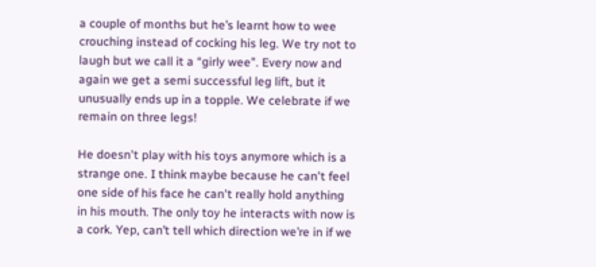a couple of months but he’s learnt how to wee crouching instead of cocking his leg. We try not to laugh but we call it a “girly wee”. Every now and again we get a semi successful leg lift, but it unusually ends up in a topple. We celebrate if we remain on three legs!

He doesn't play with his toys anymore which is a strange one. I think maybe because he can't feel one side of his face he can't really hold anything in his mouth. The only toy he interacts with now is a cork. Yep, can’t tell which direction we’re in if we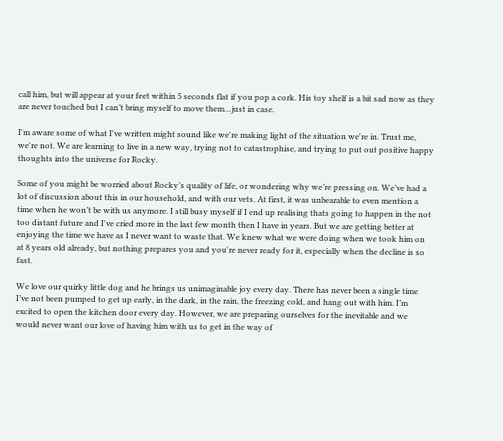call him, but will appear at your feet within 5 seconds flat if you pop a cork. His toy shelf is a bit sad now as they are never touched but I can’t bring myself to move them…just in case.

I'm aware some of what I've written might sound like we're making light of the situation we're in. Trust me, we're not. We are learning to live in a new way, trying not to catastrophise, and trying to put out positive happy thoughts into the universe for Rocky.

Some of you might be worried about Rocky’s quality of life, or wondering why we’re pressing on. We’ve had a lot of discussion about this in our household, and with our vets. At first, it was unbearable to even mention a time when he won’t be with us anymore. I still busy myself if I end up realising thats going to happen in the not too distant future and I've cried more in the last few month then I have in years. But we are getting better at enjoying the time we have as I never want to waste that. We knew what we were doing when we took him on at 8 years old already, but nothing prepares you and you're never ready for it, especially when the decline is so fast.

We love our quirky little dog and he brings us unimaginable joy every day. There has never been a single time I’ve not been pumped to get up early, in the dark, in the rain, the freezing cold, and hang out with him. I’m excited to open the kitchen door every day. However, we are preparing ourselves for the inevitable and we would never want our love of having him with us to get in the way of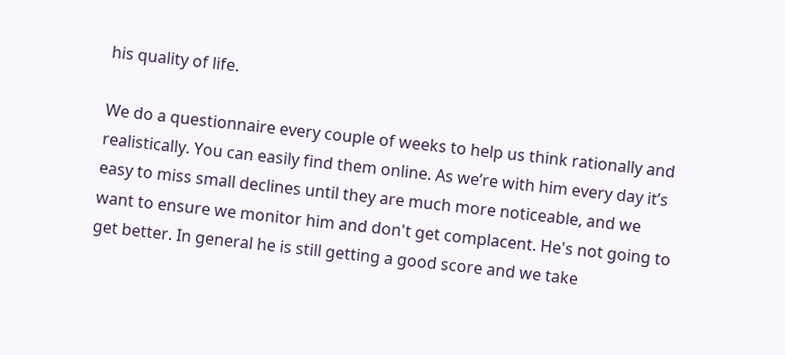his quality of life.

We do a questionnaire every couple of weeks to help us think rationally and realistically. You can easily find them online. As we’re with him every day it’s easy to miss small declines until they are much more noticeable, and we want to ensure we monitor him and don't get complacent. He's not going to get better. In general he is still getting a good score and we take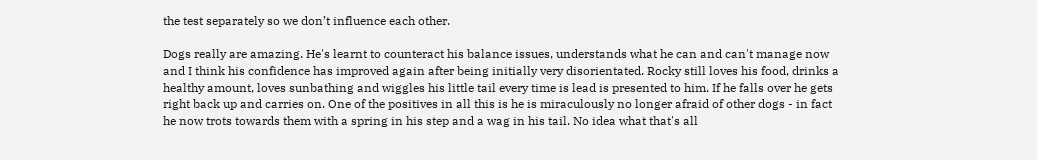the test separately so we don’t influence each other.

Dogs really are amazing. He's learnt to counteract his balance issues, understands what he can and can't manage now and I think his confidence has improved again after being initially very disorientated. Rocky still loves his food, drinks a healthy amount, loves sunbathing and wiggles his little tail every time is lead is presented to him. If he falls over he gets right back up and carries on. One of the positives in all this is he is miraculously no longer afraid of other dogs - in fact he now trots towards them with a spring in his step and a wag in his tail. No idea what that's all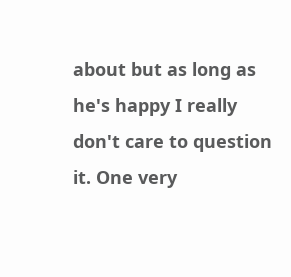about but as long as he's happy I really don't care to question it. One very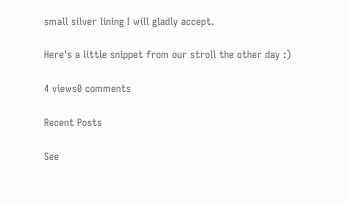small silver lining I will gladly accept.

Here's a little snippet from our stroll the other day :)

4 views0 comments

Recent Posts

See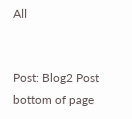All


Post: Blog2 Post
bottom of page